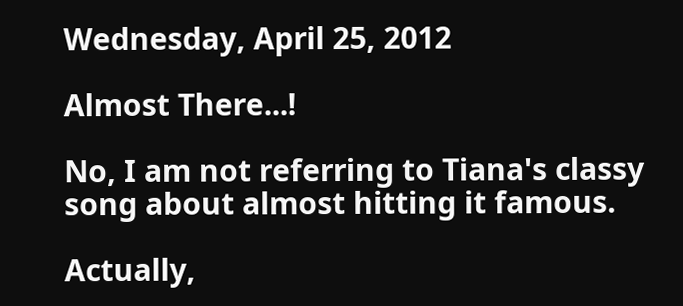Wednesday, April 25, 2012

Almost There...!

No, I am not referring to Tiana's classy song about almost hitting it famous.

Actually,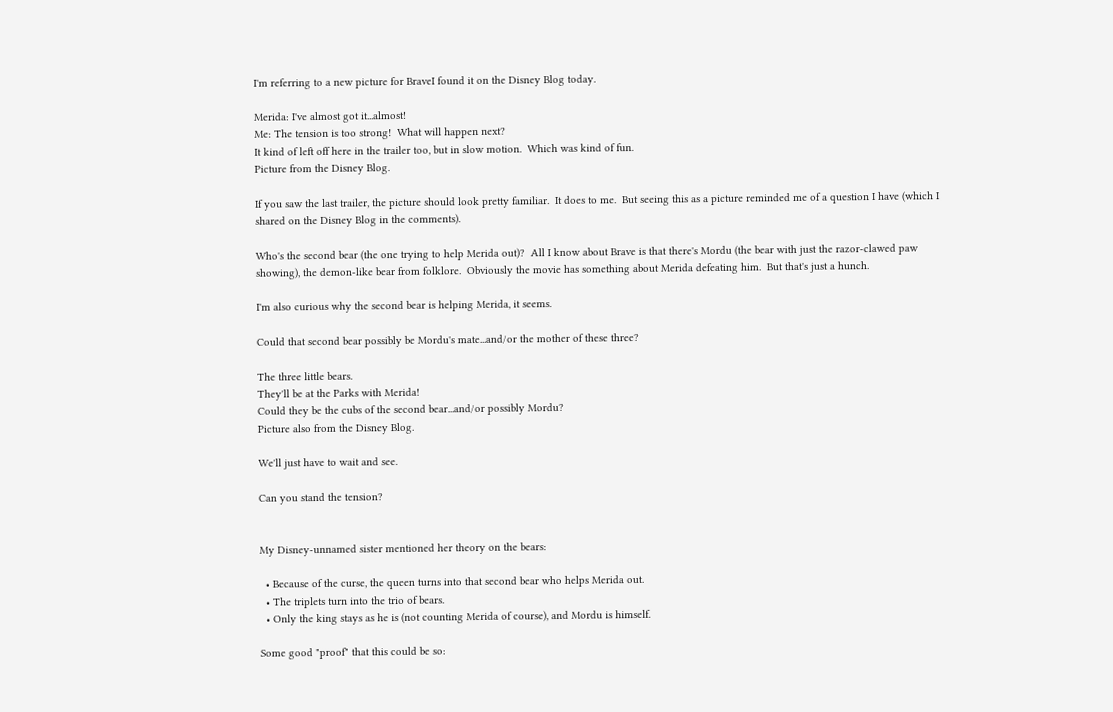I'm referring to a new picture for BraveI found it on the Disney Blog today.

Merida: I've almost got it...almost!
Me: The tension is too strong!  What will happen next?
It kind of left off here in the trailer too, but in slow motion.  Which was kind of fun.
Picture from the Disney Blog.

If you saw the last trailer, the picture should look pretty familiar.  It does to me.  But seeing this as a picture reminded me of a question I have (which I shared on the Disney Blog in the comments).

Who's the second bear (the one trying to help Merida out)?  All I know about Brave is that there's Mordu (the bear with just the razor-clawed paw showing), the demon-like bear from folklore.  Obviously the movie has something about Merida defeating him.  But that's just a hunch.

I'm also curious why the second bear is helping Merida, it seems.

Could that second bear possibly be Mordu's mate...and/or the mother of these three?

The three little bears.
They'll be at the Parks with Merida!
Could they be the cubs of the second bear...and/or possibly Mordu?
Picture also from the Disney Blog.

We'll just have to wait and see.

Can you stand the tension?


My Disney-unnamed sister mentioned her theory on the bears:

  • Because of the curse, the queen turns into that second bear who helps Merida out.
  • The triplets turn into the trio of bears.
  • Only the king stays as he is (not counting Merida of course), and Mordu is himself.

Some good "proof" that this could be so: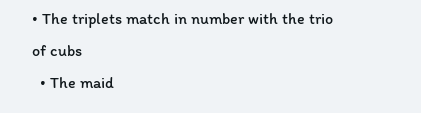• The triplets match in number with the trio of cubs
  • The maid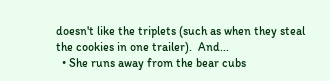doesn't like the triplets (such as when they steal the cookies in one trailer).  And...
  • She runs away from the bear cubs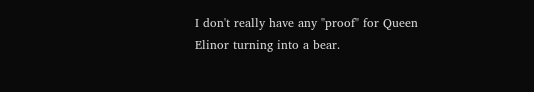I don't really have any "proof" for Queen Elinor turning into a bear.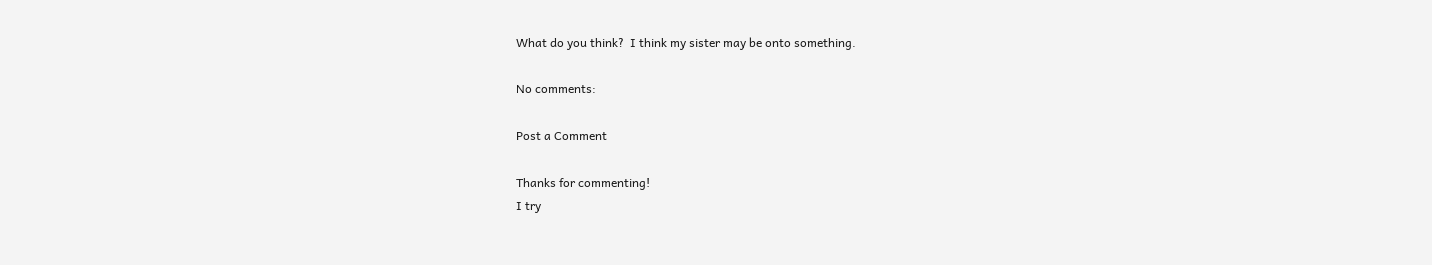What do you think?  I think my sister may be onto something.

No comments:

Post a Comment

Thanks for commenting!
I try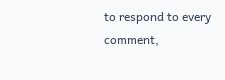to respond to every comment,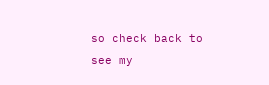so check back to see my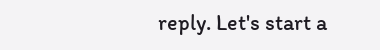reply. Let's start a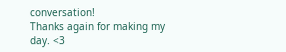conversation!
Thanks again for making my day. <3